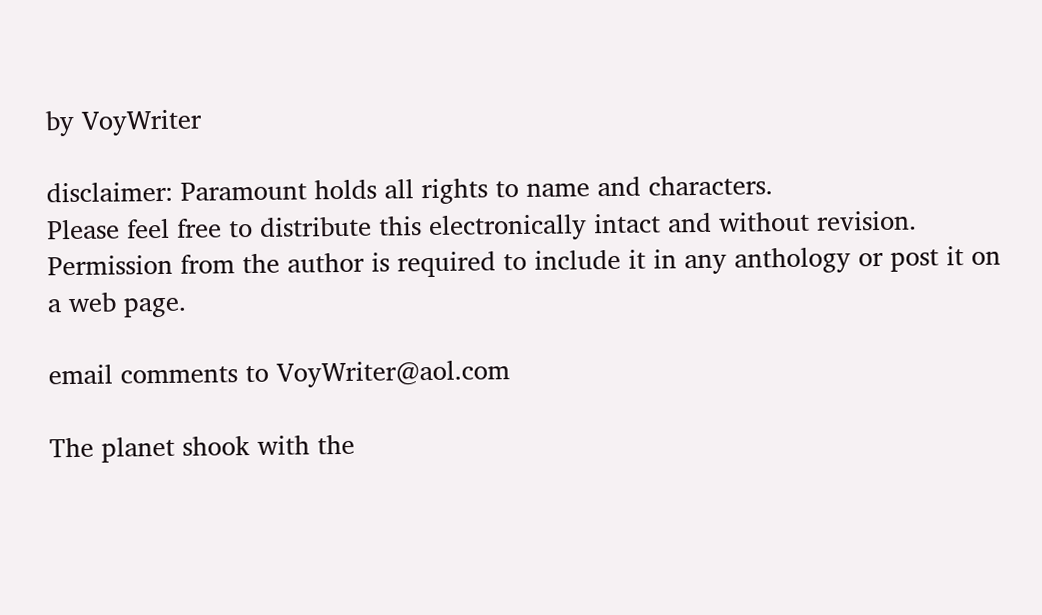by VoyWriter

disclaimer: Paramount holds all rights to name and characters.
Please feel free to distribute this electronically intact and without revision.
Permission from the author is required to include it in any anthology or post it on
a web page.

email comments to VoyWriter@aol.com

The planet shook with the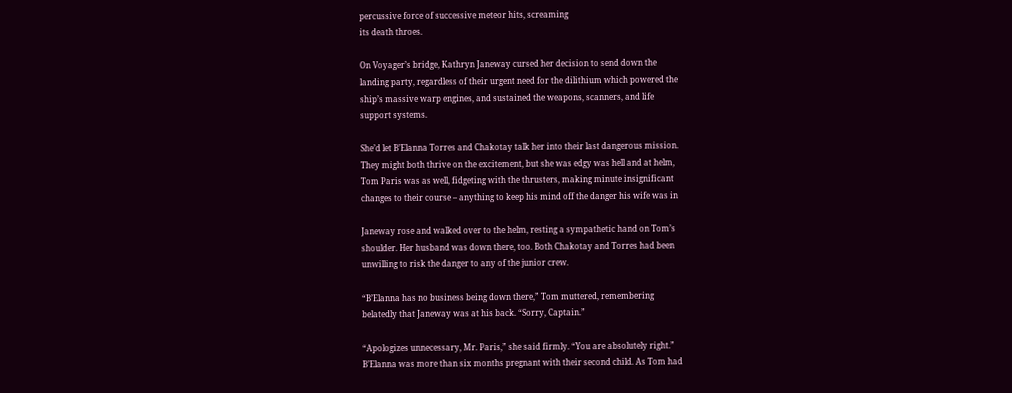percussive force of successive meteor hits, screaming
its death throes.

On Voyager’s bridge, Kathryn Janeway cursed her decision to send down the
landing party, regardless of their urgent need for the dilithium which powered the
ship’s massive warp engines, and sustained the weapons, scanners, and life
support systems.

She’d let B’Elanna Torres and Chakotay talk her into their last dangerous mission.
They might both thrive on the excitement, but she was edgy was hell and at helm,
Tom Paris was as well, fidgeting with the thrusters, making minute insignificant
changes to their course – anything to keep his mind off the danger his wife was in

Janeway rose and walked over to the helm, resting a sympathetic hand on Tom’s
shoulder. Her husband was down there, too. Both Chakotay and Torres had been
unwilling to risk the danger to any of the junior crew.

“B’Elanna has no business being down there,” Tom muttered, remembering
belatedly that Janeway was at his back. “Sorry, Captain.”

“Apologizes unnecessary, Mr. Paris,” she said firmly. “You are absolutely right.”
B’Elanna was more than six months pregnant with their second child. As Tom had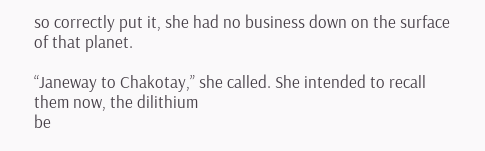so correctly put it, she had no business down on the surface of that planet.

“Janeway to Chakotay,” she called. She intended to recall them now, the dilithium
be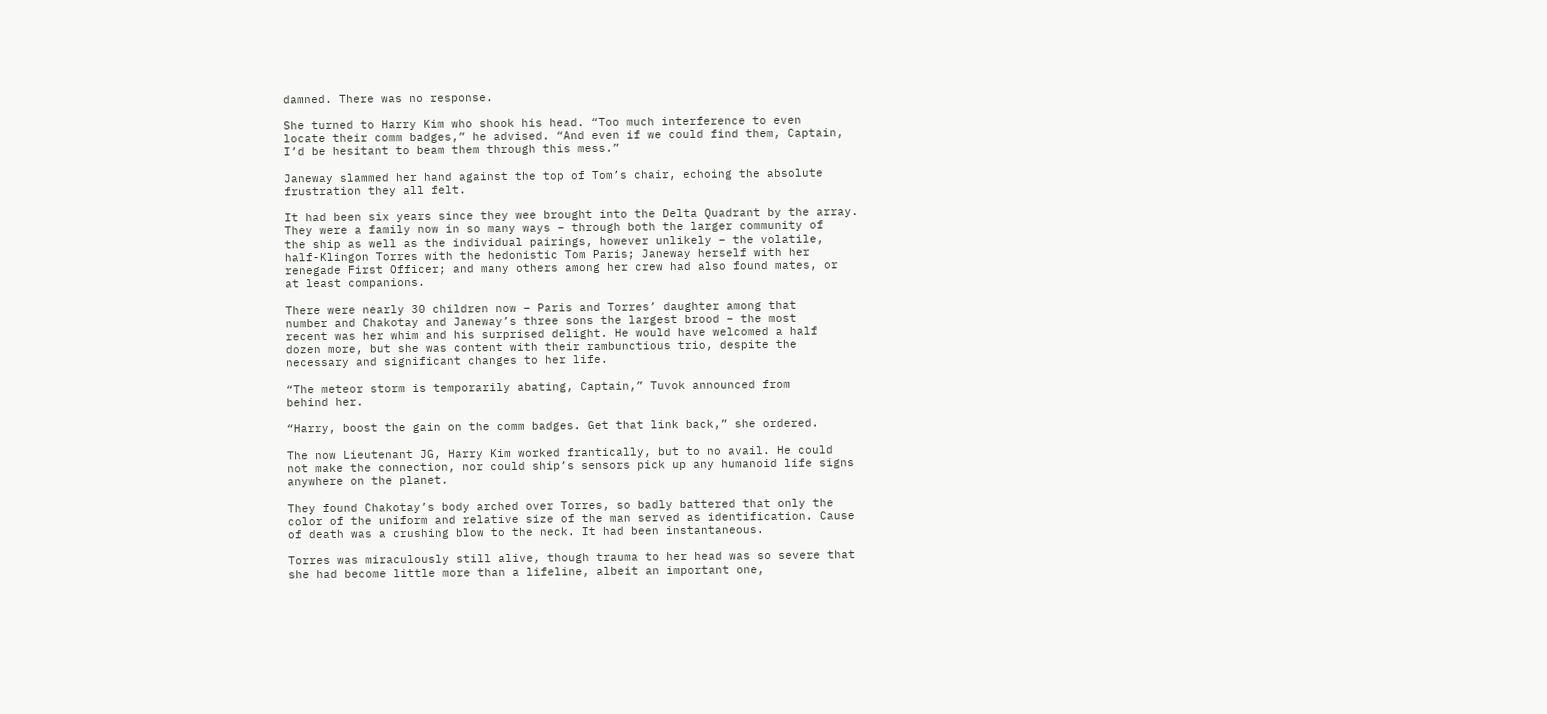damned. There was no response.

She turned to Harry Kim who shook his head. “Too much interference to even
locate their comm badges,” he advised. “And even if we could find them, Captain,
I’d be hesitant to beam them through this mess.”

Janeway slammed her hand against the top of Tom’s chair, echoing the absolute
frustration they all felt.

It had been six years since they wee brought into the Delta Quadrant by the array.
They were a family now in so many ways – through both the larger community of
the ship as well as the individual pairings, however unlikely – the volatile,
half-Klingon Torres with the hedonistic Tom Paris; Janeway herself with her
renegade First Officer; and many others among her crew had also found mates, or
at least companions.

There were nearly 30 children now – Paris and Torres’ daughter among that
number and Chakotay and Janeway’s three sons the largest brood – the most
recent was her whim and his surprised delight. He would have welcomed a half
dozen more, but she was content with their rambunctious trio, despite the
necessary and significant changes to her life.

“The meteor storm is temporarily abating, Captain,” Tuvok announced from
behind her.

“Harry, boost the gain on the comm badges. Get that link back,” she ordered.

The now Lieutenant JG, Harry Kim worked frantically, but to no avail. He could
not make the connection, nor could ship’s sensors pick up any humanoid life signs
anywhere on the planet.

They found Chakotay’s body arched over Torres, so badly battered that only the
color of the uniform and relative size of the man served as identification. Cause
of death was a crushing blow to the neck. It had been instantaneous.

Torres was miraculously still alive, though trauma to her head was so severe that
she had become little more than a lifeline, albeit an important one,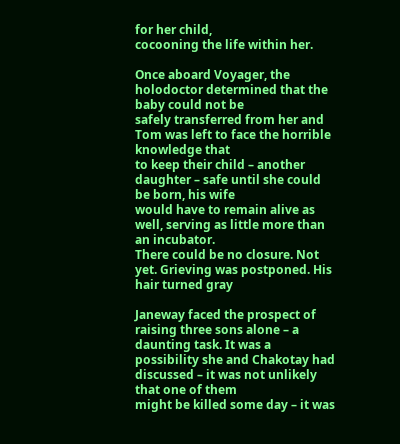for her child,
cocooning the life within her.

Once aboard Voyager, the holodoctor determined that the baby could not be
safely transferred from her and Tom was left to face the horrible knowledge that
to keep their child – another daughter – safe until she could be born, his wife
would have to remain alive as well, serving as little more than an incubator.
There could be no closure. Not yet. Grieving was postponed. His hair turned gray

Janeway faced the prospect of raising three sons alone – a daunting task. It was a
possibility she and Chakotay had discussed – it was not unlikely that one of them
might be killed some day – it was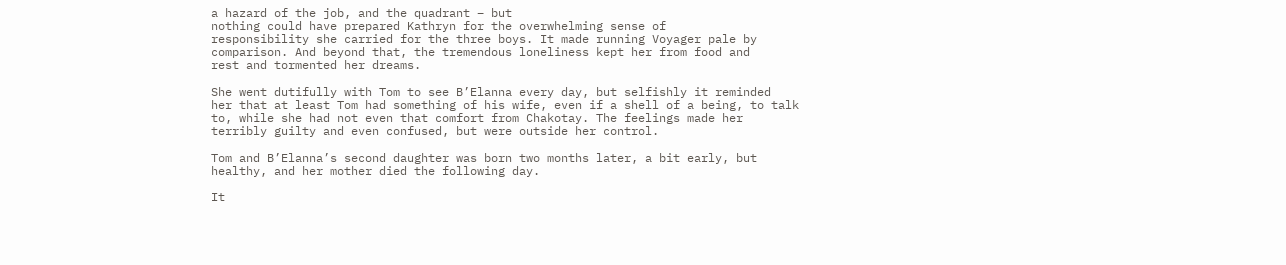a hazard of the job, and the quadrant – but
nothing could have prepared Kathryn for the overwhelming sense of
responsibility she carried for the three boys. It made running Voyager pale by
comparison. And beyond that, the tremendous loneliness kept her from food and
rest and tormented her dreams.

She went dutifully with Tom to see B’Elanna every day, but selfishly it reminded
her that at least Tom had something of his wife, even if a shell of a being, to talk
to, while she had not even that comfort from Chakotay. The feelings made her
terribly guilty and even confused, but were outside her control.

Tom and B’Elanna’s second daughter was born two months later, a bit early, but
healthy, and her mother died the following day.

It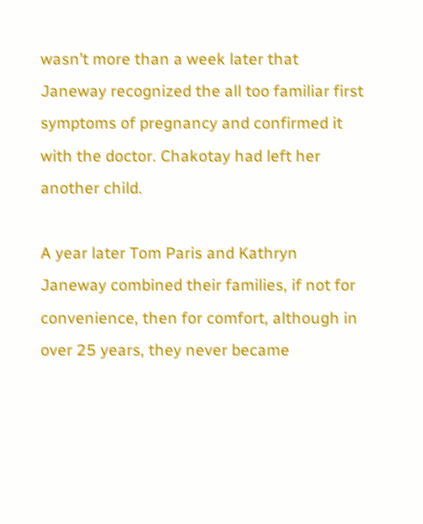wasn’t more than a week later that Janeway recognized the all too familiar first
symptoms of pregnancy and confirmed it with the doctor. Chakotay had left her
another child.

A year later Tom Paris and Kathryn Janeway combined their families, if not for
convenience, then for comfort, although in over 25 years, they never became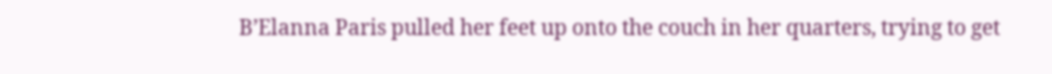B’Elanna Paris pulled her feet up onto the couch in her quarters, trying to get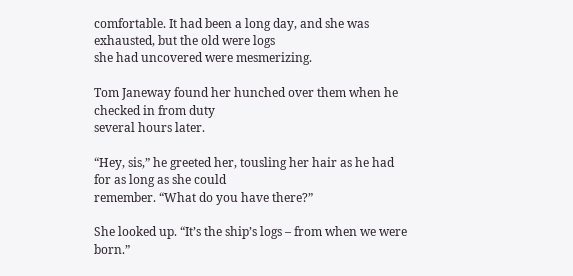comfortable. It had been a long day, and she was exhausted, but the old were logs
she had uncovered were mesmerizing.

Tom Janeway found her hunched over them when he checked in from duty
several hours later.

“Hey, sis,” he greeted her, tousling her hair as he had for as long as she could
remember. “What do you have there?”

She looked up. “It’s the ship’s logs – from when we were born.”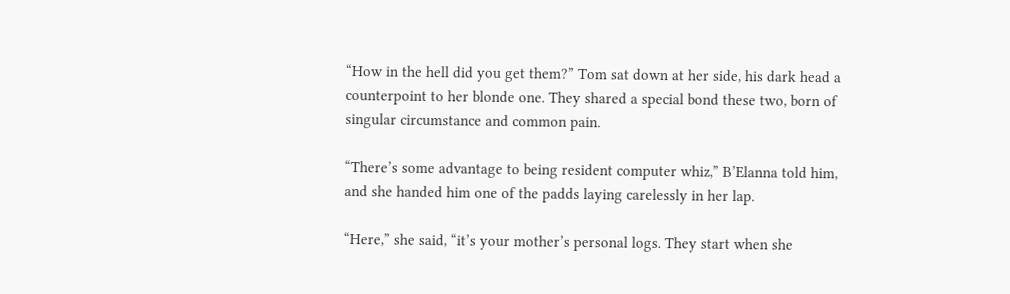“How in the hell did you get them?” Tom sat down at her side, his dark head a
counterpoint to her blonde one. They shared a special bond these two, born of
singular circumstance and common pain.

“There’s some advantage to being resident computer whiz,” B’Elanna told him,
and she handed him one of the padds laying carelessly in her lap.

“Here,” she said, “it’s your mother’s personal logs. They start when she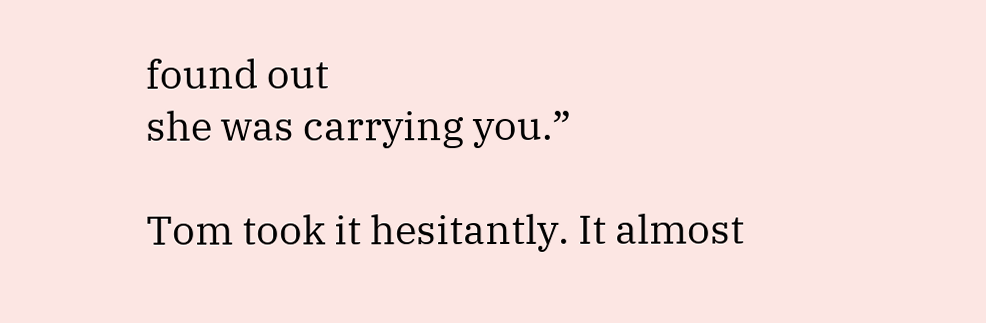found out
she was carrying you.”

Tom took it hesitantly. It almost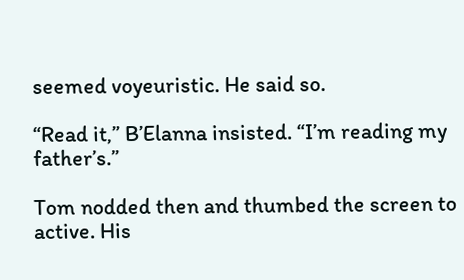seemed voyeuristic. He said so.

“Read it,” B’Elanna insisted. “I’m reading my father’s.”

Tom nodded then and thumbed the screen to active. His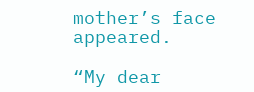mother’s face appeared.

“My dear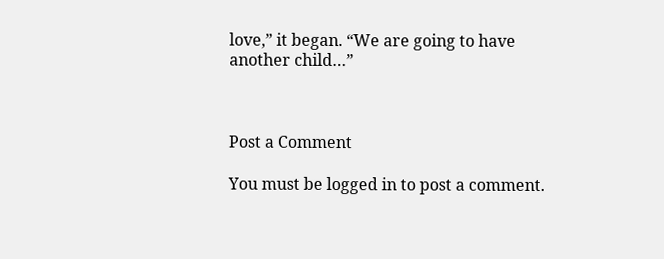love,” it began. “We are going to have another child…”



Post a Comment

You must be logged in to post a comment.